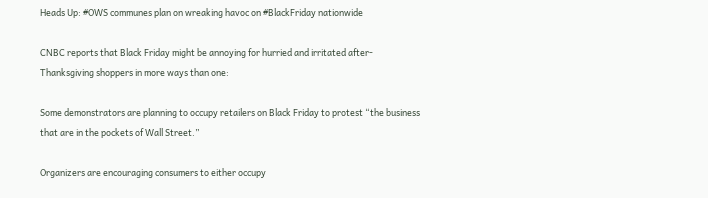Heads Up: #OWS communes plan on wreaking havoc on #BlackFriday nationwide

CNBC reports that Black Friday might be annoying for hurried and irritated after-Thanksgiving shoppers in more ways than one:

Some demonstrators are planning to occupy retailers on Black Friday to protest “the business that are in the pockets of Wall Street.”

Organizers are encouraging consumers to either occupy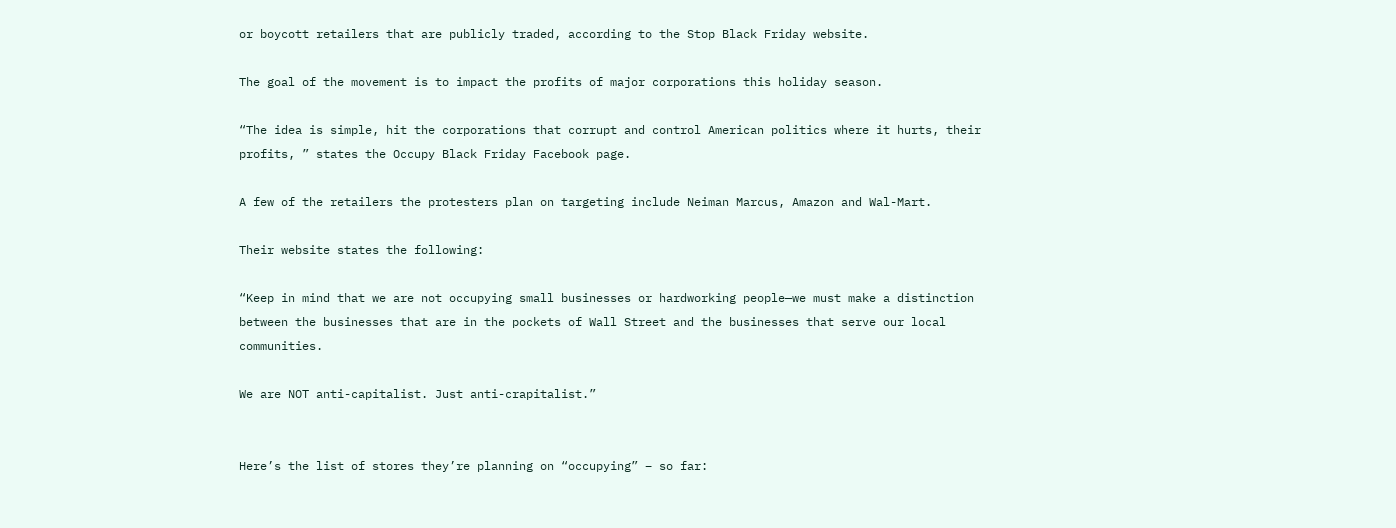or boycott retailers that are publicly traded, according to the Stop Black Friday website.

The goal of the movement is to impact the profits of major corporations this holiday season.

“The idea is simple, hit the corporations that corrupt and control American politics where it hurts, their profits, ” states the Occupy Black Friday Facebook page.

A few of the retailers the protesters plan on targeting include Neiman Marcus, Amazon and Wal-Mart.

Their website states the following:

“Keep in mind that we are not occupying small businesses or hardworking people—we must make a distinction between the businesses that are in the pockets of Wall Street and the businesses that serve our local communities.

We are NOT anti-capitalist. Just anti-crapitalist.”


Here’s the list of stores they’re planning on “occupying” – so far: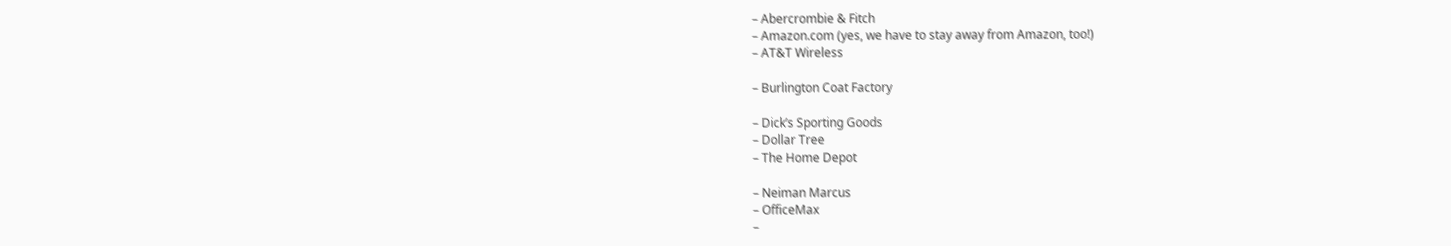– Abercrombie & Fitch
– Amazon.com (yes, we have to stay away from Amazon, too!)
– AT&T Wireless

– Burlington Coat Factory

– Dick’s Sporting Goods
– Dollar Tree
– The Home Depot

– Neiman Marcus
– OfficeMax
–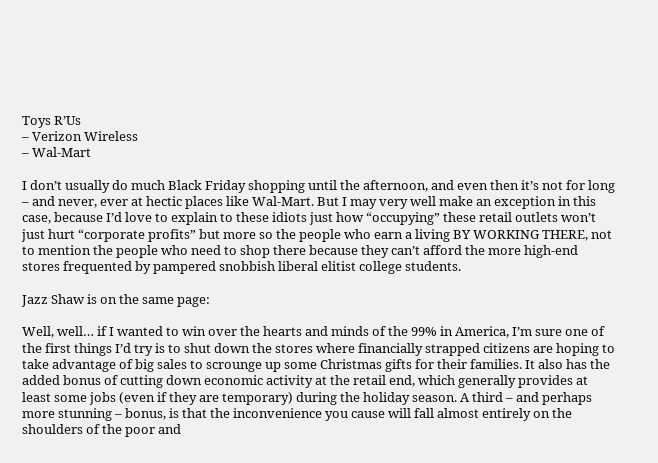Toys R’Us
– Verizon Wireless
– Wal-Mart

I don’t usually do much Black Friday shopping until the afternoon, and even then it’s not for long – and never, ever at hectic places like Wal-Mart. But I may very well make an exception in this case, because I’d love to explain to these idiots just how “occupying” these retail outlets won’t just hurt “corporate profits” but more so the people who earn a living BY WORKING THERE, not to mention the people who need to shop there because they can’t afford the more high-end stores frequented by pampered snobbish liberal elitist college students.

Jazz Shaw is on the same page:

Well, well… if I wanted to win over the hearts and minds of the 99% in America, I’m sure one of the first things I’d try is to shut down the stores where financially strapped citizens are hoping to take advantage of big sales to scrounge up some Christmas gifts for their families. It also has the added bonus of cutting down economic activity at the retail end, which generally provides at least some jobs (even if they are temporary) during the holiday season. A third – and perhaps more stunning – bonus, is that the inconvenience you cause will fall almost entirely on the shoulders of the poor and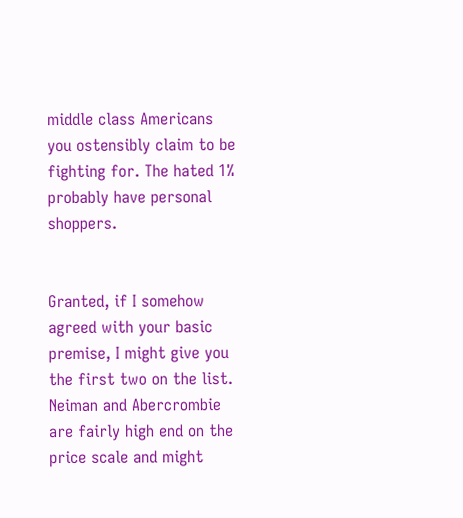middle class Americans you ostensibly claim to be fighting for. The hated 1% probably have personal shoppers.


Granted, if I somehow agreed with your basic premise, I might give you the first two on the list. Neiman and Abercrombie are fairly high end on the price scale and might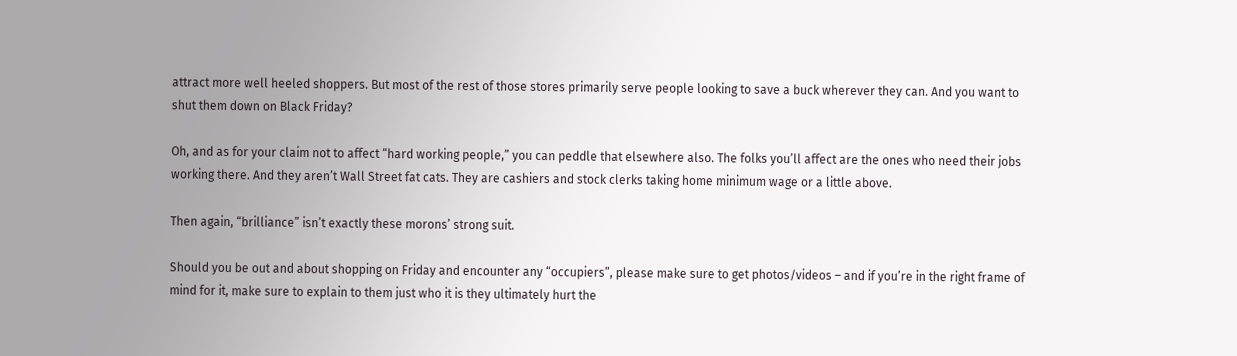attract more well heeled shoppers. But most of the rest of those stores primarily serve people looking to save a buck wherever they can. And you want to shut them down on Black Friday?

Oh, and as for your claim not to affect “hard working people,” you can peddle that elsewhere also. The folks you’ll affect are the ones who need their jobs working there. And they aren’t Wall Street fat cats. They are cashiers and stock clerks taking home minimum wage or a little above.

Then again, “brilliance” isn’t exactly these morons’ strong suit.

Should you be out and about shopping on Friday and encounter any “occupiers”, please make sure to get photos/videos – and if you’re in the right frame of mind for it, make sure to explain to them just who it is they ultimately hurt the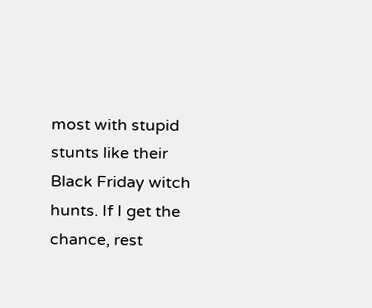most with stupid stunts like their Black Friday witch hunts. If I get the chance, rest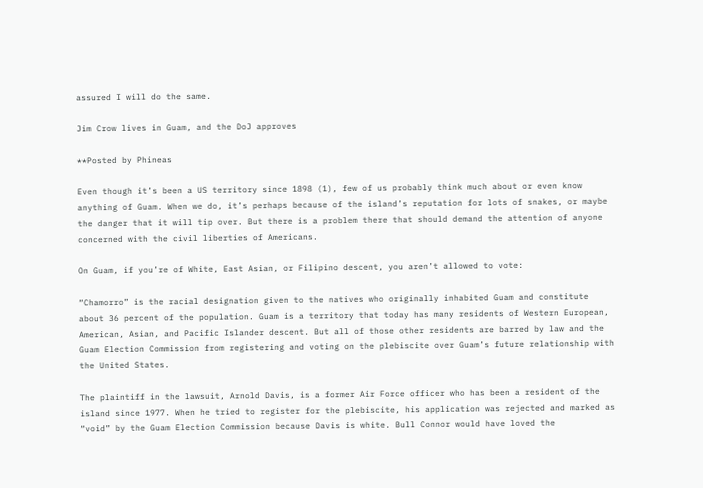assured I will do the same.

Jim Crow lives in Guam, and the DoJ approves

**Posted by Phineas

Even though it’s been a US territory since 1898 (1), few of us probably think much about or even know anything of Guam. When we do, it’s perhaps because of the island’s reputation for lots of snakes, or maybe the danger that it will tip over. But there is a problem there that should demand the attention of anyone concerned with the civil liberties of Americans.

On Guam, if you’re of White, East Asian, or Filipino descent, you aren’t allowed to vote:

“Chamorro” is the racial designation given to the natives who originally inhabited Guam and constitute about 36 percent of the population. Guam is a territory that today has many residents of Western European, American, Asian, and Pacific Islander descent. But all of those other residents are barred by law and the Guam Election Commission from registering and voting on the plebiscite over Guam’s future relationship with the United States.

The plaintiff in the lawsuit, Arnold Davis, is a former Air Force officer who has been a resident of the island since 1977. When he tried to register for the plebiscite, his application was rejected and marked as “void” by the Guam Election Commission because Davis is white. Bull Connor would have loved the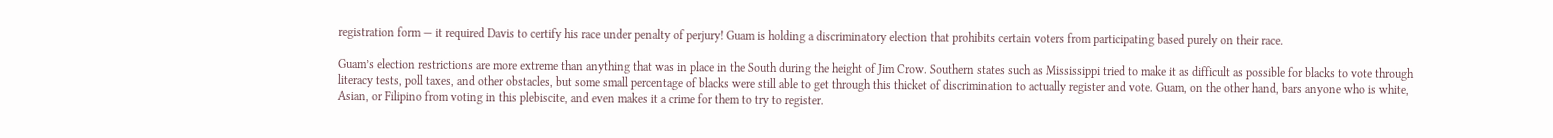registration form — it required Davis to certify his race under penalty of perjury! Guam is holding a discriminatory election that prohibits certain voters from participating based purely on their race.

Guam’s election restrictions are more extreme than anything that was in place in the South during the height of Jim Crow. Southern states such as Mississippi tried to make it as difficult as possible for blacks to vote through literacy tests, poll taxes, and other obstacles, but some small percentage of blacks were still able to get through this thicket of discrimination to actually register and vote. Guam, on the other hand, bars anyone who is white, Asian, or Filipino from voting in this plebiscite, and even makes it a crime for them to try to register.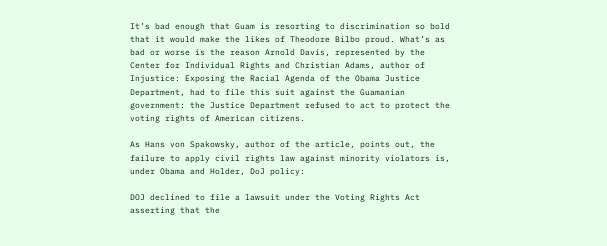It’s bad enough that Guam is resorting to discrimination so bold that it would make the likes of Theodore Bilbo proud. What’s as bad or worse is the reason Arnold Davis, represented by the Center for Individual Rights and Christian Adams, author of Injustice: Exposing the Racial Agenda of the Obama Justice Department, had to file this suit against the Guamanian government: the Justice Department refused to act to protect the voting rights of American citizens.

As Hans von Spakowsky, author of the article, points out, the failure to apply civil rights law against minority violators is, under Obama and Holder, DoJ policy:

DOJ declined to file a lawsuit under the Voting Rights Act asserting that the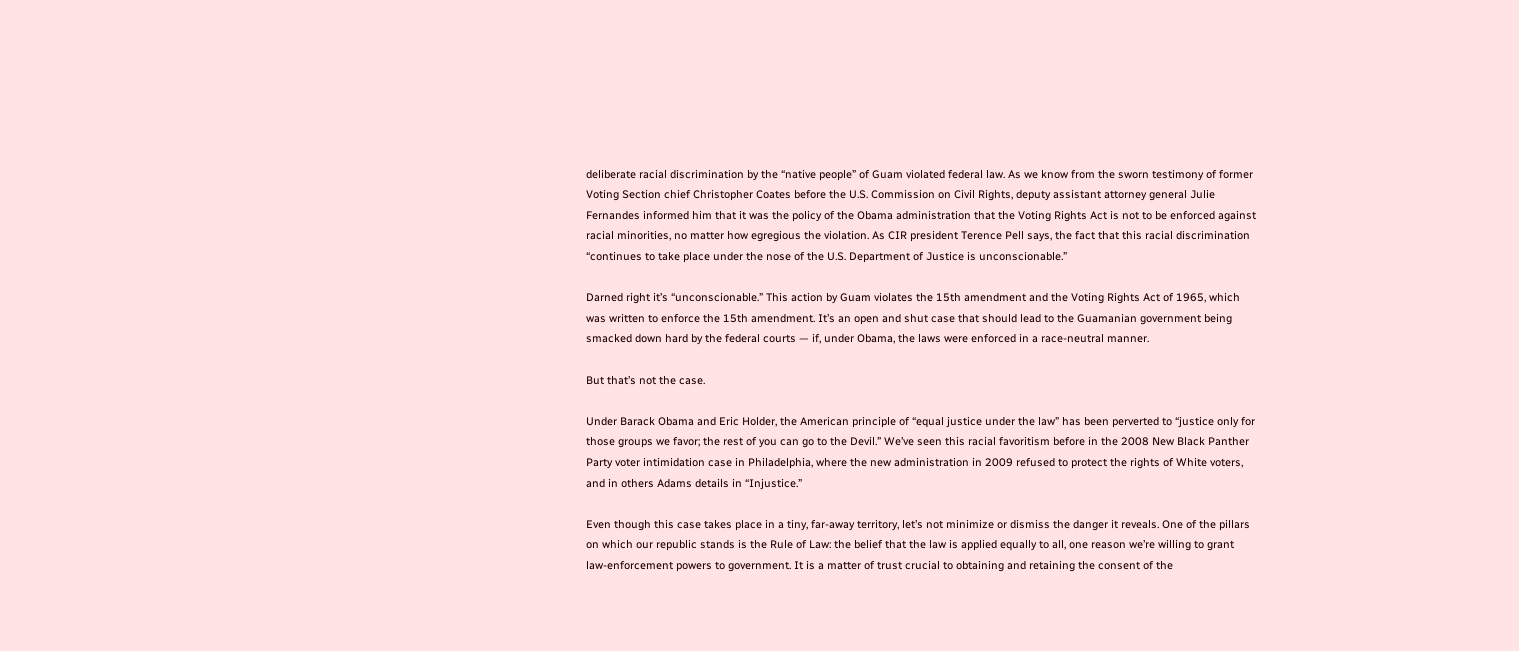deliberate racial discrimination by the “native people” of Guam violated federal law. As we know from the sworn testimony of former Voting Section chief Christopher Coates before the U.S. Commission on Civil Rights, deputy assistant attorney general Julie Fernandes informed him that it was the policy of the Obama administration that the Voting Rights Act is not to be enforced against racial minorities, no matter how egregious the violation. As CIR president Terence Pell says, the fact that this racial discrimination “continues to take place under the nose of the U.S. Department of Justice is unconscionable.”

Darned right it’s “unconscionable.” This action by Guam violates the 15th amendment and the Voting Rights Act of 1965, which was written to enforce the 15th amendment. It’s an open and shut case that should lead to the Guamanian government being smacked down hard by the federal courts — if, under Obama, the laws were enforced in a race-neutral manner.

But that’s not the case.

Under Barack Obama and Eric Holder, the American principle of “equal justice under the law” has been perverted to “justice only for those groups we favor; the rest of you can go to the Devil.” We’ve seen this racial favoritism before in the 2008 New Black Panther Party voter intimidation case in Philadelphia, where the new administration in 2009 refused to protect the rights of White voters, and in others Adams details in “Injustice.”

Even though this case takes place in a tiny, far-away territory, let’s not minimize or dismiss the danger it reveals. One of the pillars on which our republic stands is the Rule of Law: the belief that the law is applied equally to all, one reason we’re willing to grant law-enforcement powers to government. It is a matter of trust crucial to obtaining and retaining the consent of the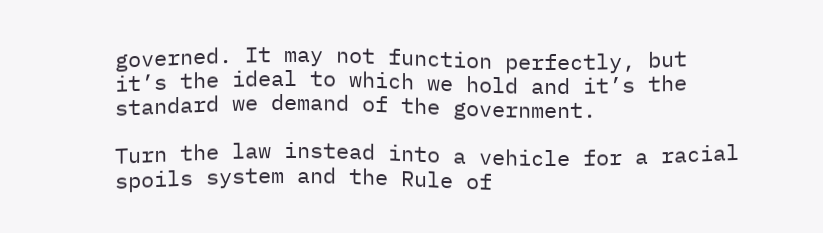governed. It may not function perfectly, but it’s the ideal to which we hold and it’s the standard we demand of the government.

Turn the law instead into a vehicle for a racial spoils system and the Rule of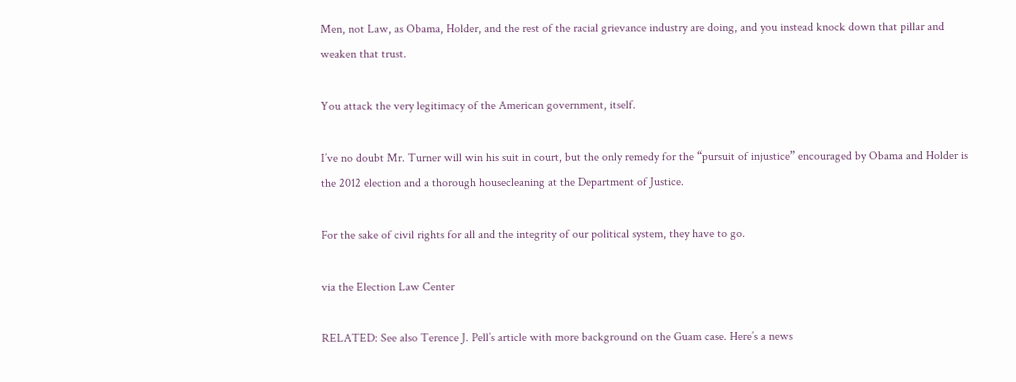Men, not Law, as Obama, Holder, and the rest of the racial grievance industry are doing, and you instead knock down that pillar and weaken that trust.

You attack the very legitimacy of the American government, itself.

I’ve no doubt Mr. Turner will win his suit in court, but the only remedy for the “pursuit of injustice” encouraged by Obama and Holder is the 2012 election and a thorough housecleaning at the Department of Justice.

For the sake of civil rights for all and the integrity of our political system, they have to go.

via the Election Law Center

RELATED: See also Terence J. Pell’s article with more background on the Guam case. Here’s a news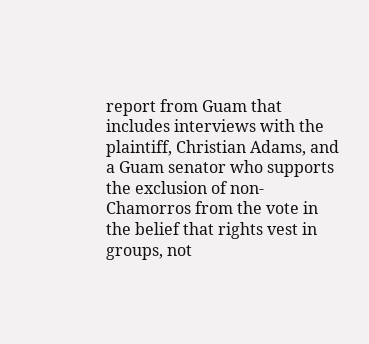report from Guam that includes interviews with the plaintiff, Christian Adams, and a Guam senator who supports the exclusion of non-Chamorros from the vote in the belief that rights vest in groups, not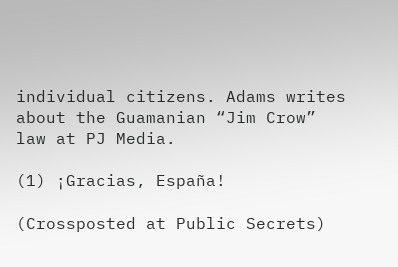individual citizens. Adams writes about the Guamanian “Jim Crow” law at PJ Media.

(1) ¡Gracias, España!

(Crossposted at Public Secrets)